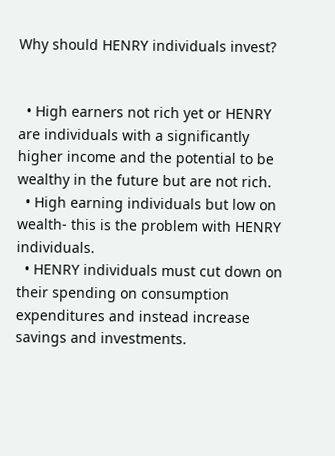Why should HENRY individuals invest?


  • High earners not rich yet or HENRY are individuals with a significantly higher income and the potential to be wealthy in the future but are not rich.
  • High earning individuals but low on wealth- this is the problem with HENRY individuals.
  • HENRY individuals must cut down on their spending on consumption expenditures and instead increase savings and investments.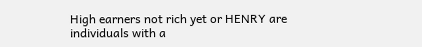High earners not rich yet or HENRY are individuals with a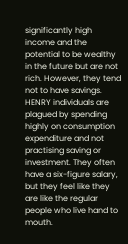significantly high income and the potential to be wealthy in the future but are not rich. However, they tend not to have savings. HENRY individuals are plagued by spending highly on consumption expenditure and not practising saving or investment. They often have a six-figure salary, but they feel like they are like the regular people who live hand to mouth.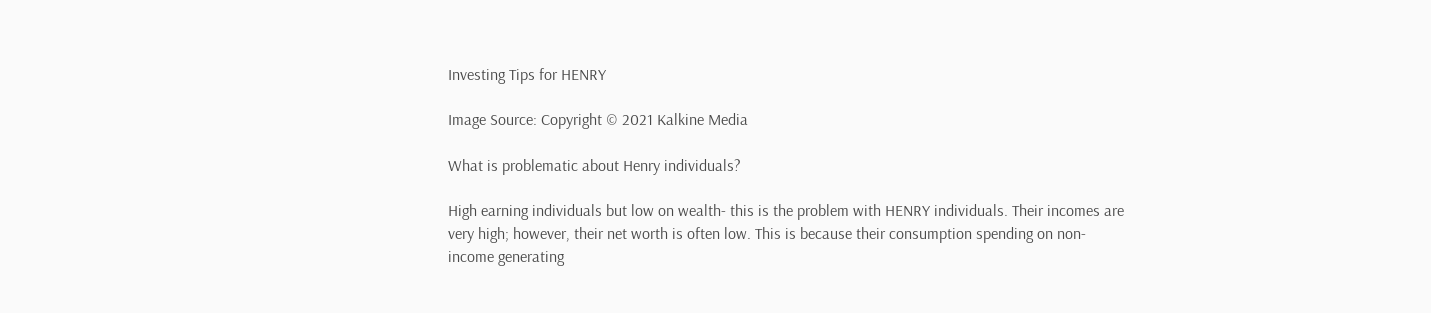Investing Tips for HENRY

Image Source: Copyright © 2021 Kalkine Media

What is problematic about Henry individuals?

High earning individuals but low on wealth- this is the problem with HENRY individuals. Their incomes are very high; however, their net worth is often low. This is because their consumption spending on non-income generating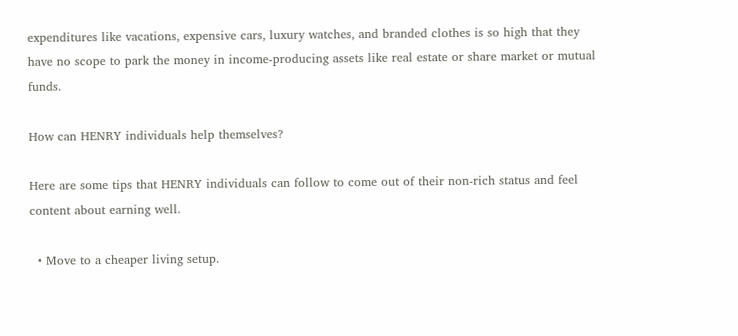expenditures like vacations, expensive cars, luxury watches, and branded clothes is so high that they have no scope to park the money in income-producing assets like real estate or share market or mutual funds.

How can HENRY individuals help themselves?

Here are some tips that HENRY individuals can follow to come out of their non-rich status and feel content about earning well.

  • Move to a cheaper living setup.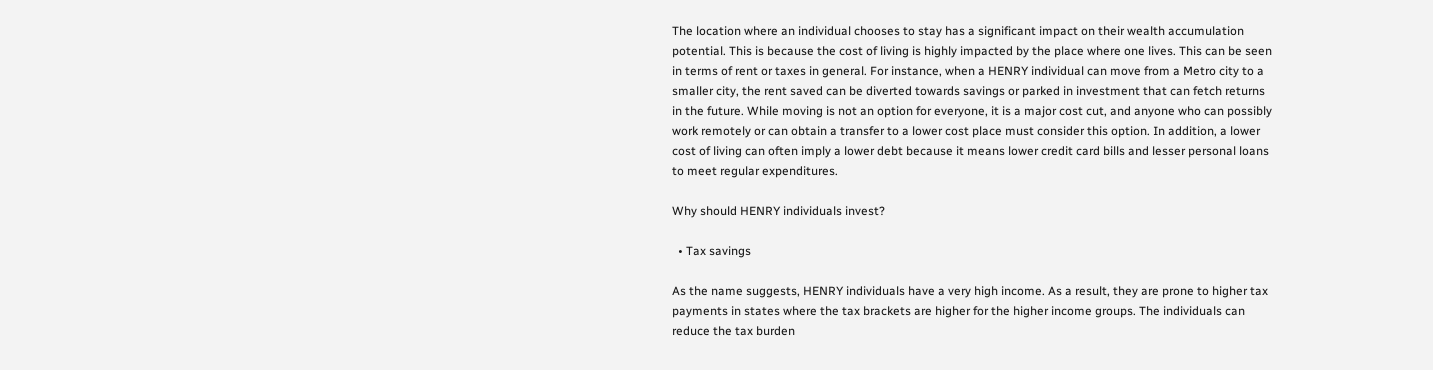The location where an individual chooses to stay has a significant impact on their wealth accumulation potential. This is because the cost of living is highly impacted by the place where one lives. This can be seen in terms of rent or taxes in general. For instance, when a HENRY individual can move from a Metro city to a smaller city, the rent saved can be diverted towards savings or parked in investment that can fetch returns in the future. While moving is not an option for everyone, it is a major cost cut, and anyone who can possibly work remotely or can obtain a transfer to a lower cost place must consider this option. In addition, a lower cost of living can often imply a lower debt because it means lower credit card bills and lesser personal loans to meet regular expenditures.

Why should HENRY individuals invest?

  • Tax savings

As the name suggests, HENRY individuals have a very high income. As a result, they are prone to higher tax payments in states where the tax brackets are higher for the higher income groups. The individuals can reduce the tax burden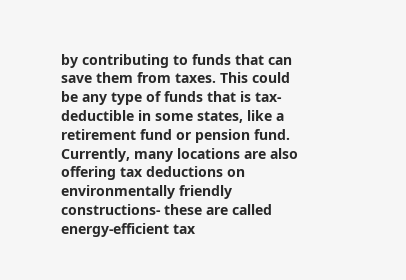by contributing to funds that can save them from taxes. This could be any type of funds that is tax-deductible in some states, like a retirement fund or pension fund. Currently, many locations are also offering tax deductions on environmentally friendly constructions- these are called energy-efficient tax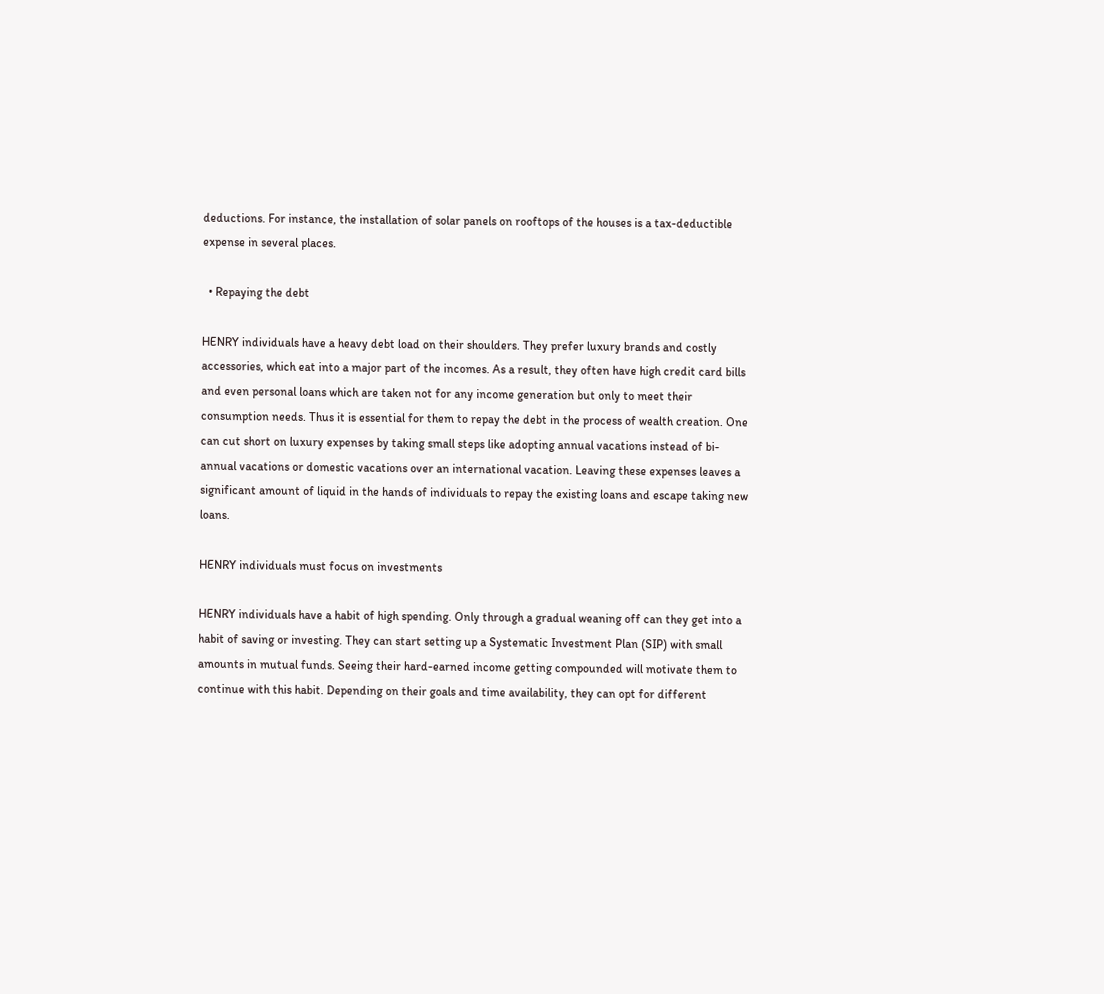deductions. For instance, the installation of solar panels on rooftops of the houses is a tax-deductible expense in several places.

  • Repaying the debt

HENRY individuals have a heavy debt load on their shoulders. They prefer luxury brands and costly accessories, which eat into a major part of the incomes. As a result, they often have high credit card bills and even personal loans which are taken not for any income generation but only to meet their consumption needs. Thus it is essential for them to repay the debt in the process of wealth creation. One can cut short on luxury expenses by taking small steps like adopting annual vacations instead of bi-annual vacations or domestic vacations over an international vacation. Leaving these expenses leaves a significant amount of liquid in the hands of individuals to repay the existing loans and escape taking new loans.

HENRY individuals must focus on investments

HENRY individuals have a habit of high spending. Only through a gradual weaning off can they get into a habit of saving or investing. They can start setting up a Systematic Investment Plan (SIP) with small amounts in mutual funds. Seeing their hard-earned income getting compounded will motivate them to continue with this habit. Depending on their goals and time availability, they can opt for different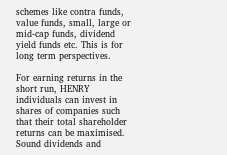schemes like contra funds, value funds, small, large or mid-cap funds, dividend yield funds etc. This is for long term perspectives.

For earning returns in the short run, HENRY individuals can invest in shares of companies such that their total shareholder returns can be maximised. Sound dividends and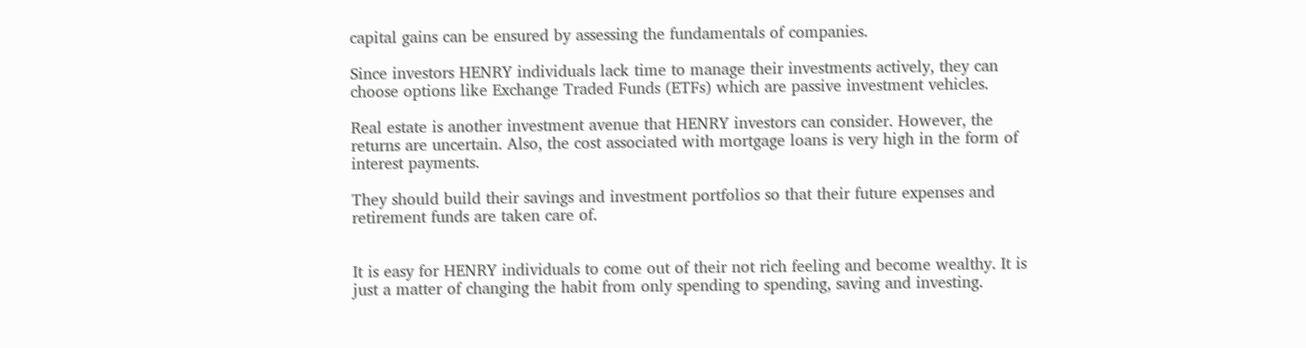capital gains can be ensured by assessing the fundamentals of companies.

Since investors HENRY individuals lack time to manage their investments actively, they can choose options like Exchange Traded Funds (ETFs) which are passive investment vehicles.

Real estate is another investment avenue that HENRY investors can consider. However, the returns are uncertain. Also, the cost associated with mortgage loans is very high in the form of interest payments.

They should build their savings and investment portfolios so that their future expenses and retirement funds are taken care of.


It is easy for HENRY individuals to come out of their not rich feeling and become wealthy. It is just a matter of changing the habit from only spending to spending, saving and investing.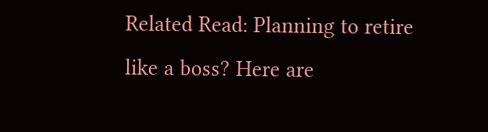Related Read: Planning to retire like a boss? Here are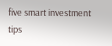five smart investment tips